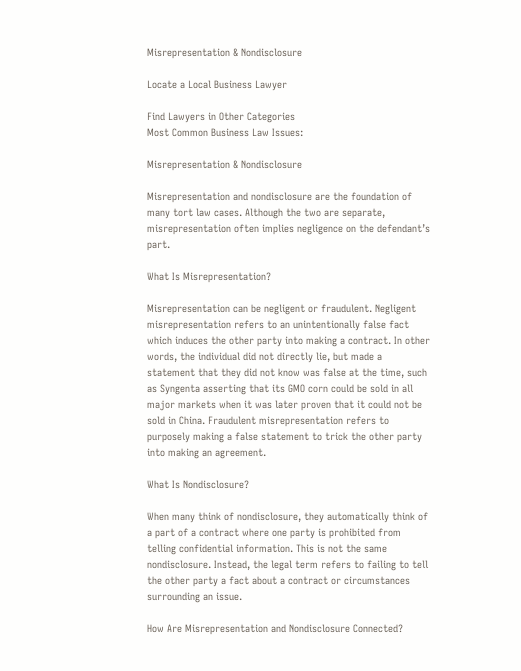Misrepresentation & Nondisclosure

Locate a Local Business Lawyer

Find Lawyers in Other Categories
Most Common Business Law Issues:

Misrepresentation & Nondisclosure

Misrepresentation and nondisclosure are the foundation of many tort law cases. Although the two are separate, misrepresentation often implies negligence on the defendant’s part.

What Is Misrepresentation?

Misrepresentation can be negligent or fraudulent. Negligent misrepresentation refers to an unintentionally false fact which induces the other party into making a contract. In other words, the individual did not directly lie, but made a statement that they did not know was false at the time, such as Syngenta asserting that its GMO corn could be sold in all major markets when it was later proven that it could not be sold in China. Fraudulent misrepresentation refers to purposely making a false statement to trick the other party into making an agreement.

What Is Nondisclosure?

When many think of nondisclosure, they automatically think of a part of a contract where one party is prohibited from telling confidential information. This is not the same nondisclosure. Instead, the legal term refers to failing to tell the other party a fact about a contract or circumstances surrounding an issue.

How Are Misrepresentation and Nondisclosure Connected?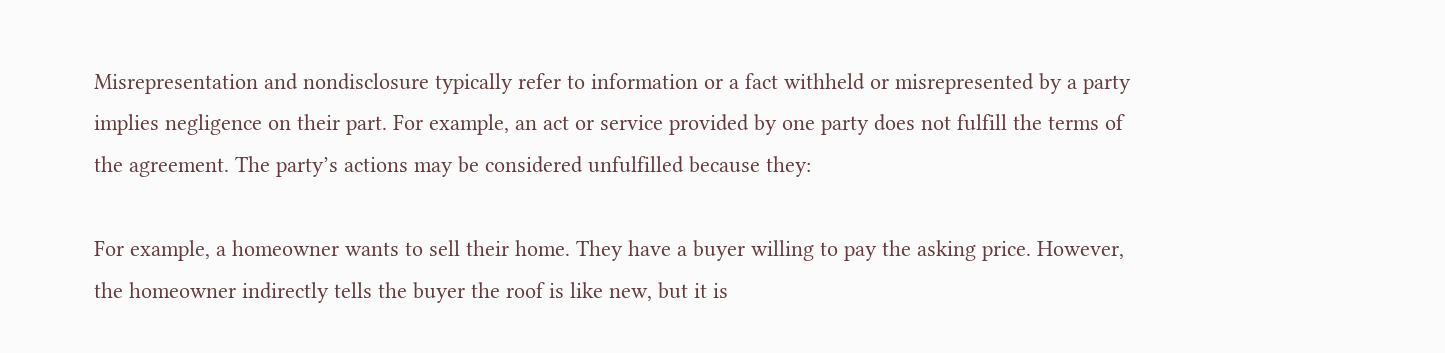Misrepresentation and nondisclosure typically refer to information or a fact withheld or misrepresented by a party implies negligence on their part. For example, an act or service provided by one party does not fulfill the terms of the agreement. The party’s actions may be considered unfulfilled because they:

For example, a homeowner wants to sell their home. They have a buyer willing to pay the asking price. However, the homeowner indirectly tells the buyer the roof is like new, but it is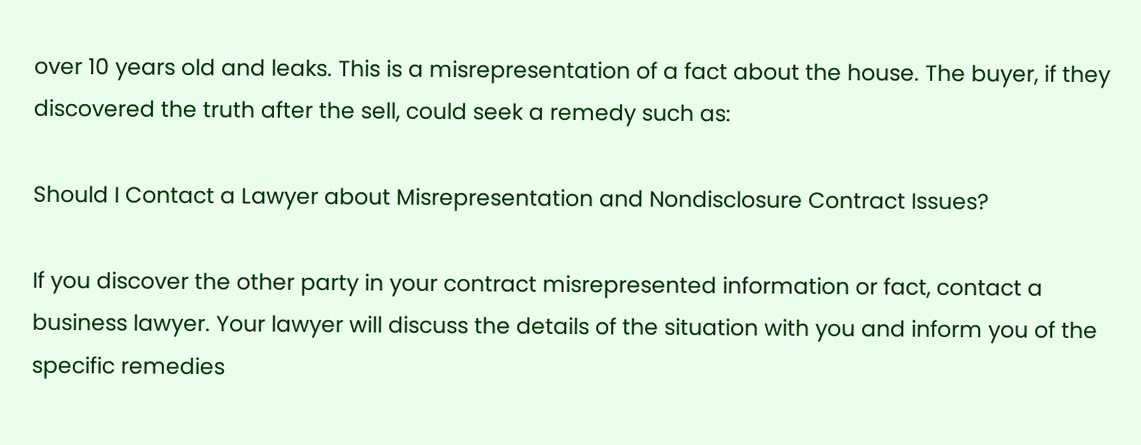over 10 years old and leaks. This is a misrepresentation of a fact about the house. The buyer, if they discovered the truth after the sell, could seek a remedy such as:

Should I Contact a Lawyer about Misrepresentation and Nondisclosure Contract Issues?

If you discover the other party in your contract misrepresented information or fact, contact a business lawyer. Your lawyer will discuss the details of the situation with you and inform you of the specific remedies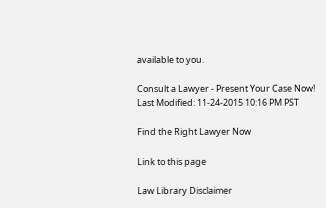available to you.

Consult a Lawyer - Present Your Case Now!
Last Modified: 11-24-2015 10:16 PM PST

Find the Right Lawyer Now

Link to this page

Law Library Disclaimer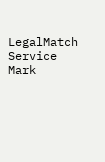LegalMatch Service Mark